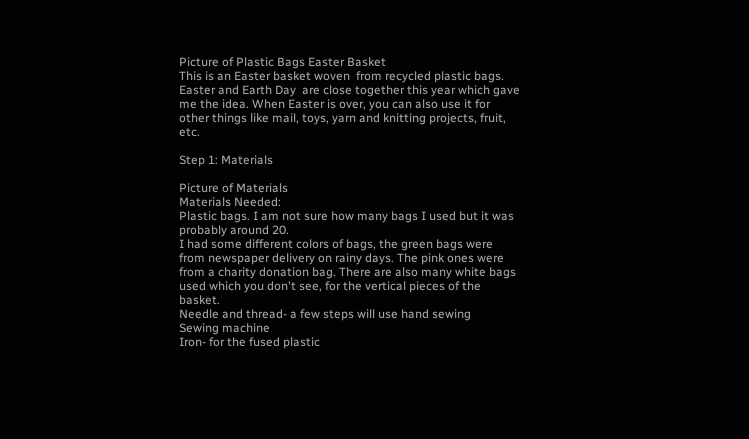Picture of Plastic Bags Easter Basket
This is an Easter basket woven  from recycled plastic bags. Easter and Earth Day  are close together this year which gave me the idea. When Easter is over, you can also use it for  other things like mail, toys, yarn and knitting projects, fruit, etc.

Step 1: Materials

Picture of Materials
Materials Needed:
Plastic bags. I am not sure how many bags I used but it was probably around 20.
I had some different colors of bags, the green bags were  from newspaper delivery on rainy days. The pink ones were from a charity donation bag. There are also many white bags used which you don't see, for the vertical pieces of the basket.
Needle and thread- a few steps will use hand sewing
Sewing machine
Iron- for the fused plastic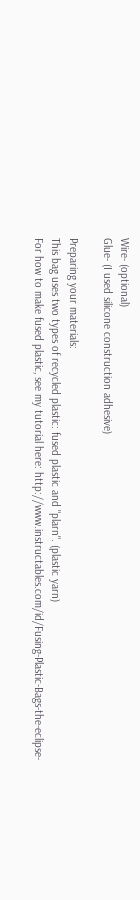Wire- (optional)
Glue- (I used silicone construction adhesive)

Preparing your materials:
This bag uses two types of recycled plastic: fused plastic and "plarn". (plastic yarn)
For how to make fused plastic, see my tutorial here: http://www.instructables.com/id/Fusing-Plastic-Bags-the-eclipse-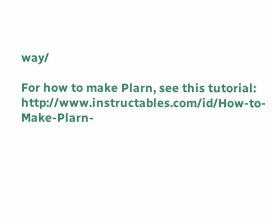way/

For how to make Plarn, see this tutorial:  http://www.instructables.com/id/How-to-Make-Plarn-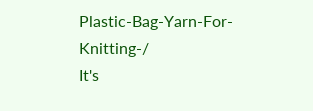Plastic-Bag-Yarn-For-Knitting-/
It's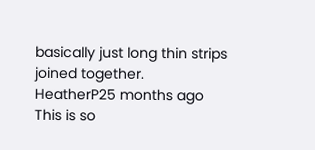basically just long thin strips joined together.
HeatherP25 months ago
This is so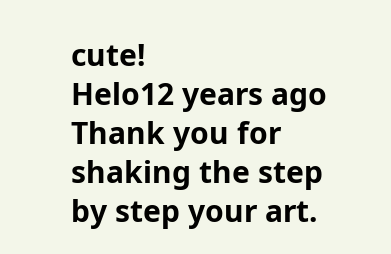cute!
Helo12 years ago
Thank you for shaking the step by step your art.